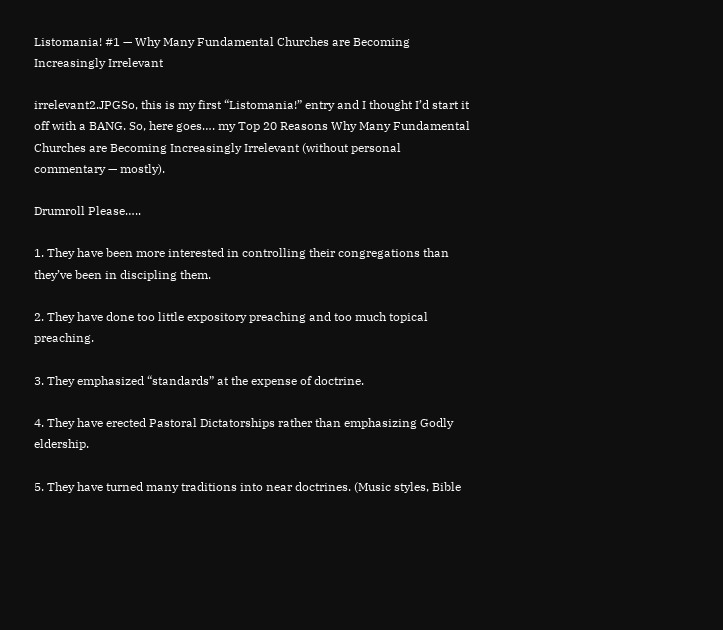Listomania! #1 — Why Many Fundamental Churches are Becoming Increasingly Irrelevant

irrelevant2.JPGSo, this is my first “Listomania!” entry and I thought I’d start it off with a BANG. So, here goes…. my Top 20 Reasons Why Many Fundamental Churches are Becoming Increasingly Irrelevant (without personal commentary — mostly).

Drumroll Please…..

1. They have been more interested in controlling their congregations than they’ve been in discipling them.

2. They have done too little expository preaching and too much topical preaching.

3. They emphasized “standards” at the expense of doctrine.

4. They have erected Pastoral Dictatorships rather than emphasizing Godly eldership.

5. They have turned many traditions into near doctrines. (Music styles, Bible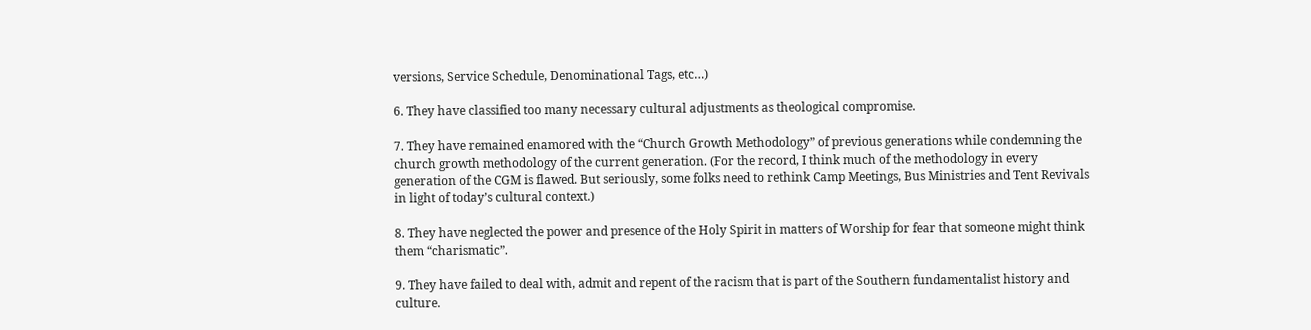versions, Service Schedule, Denominational Tags, etc…)

6. They have classified too many necessary cultural adjustments as theological compromise.

7. They have remained enamored with the “Church Growth Methodology” of previous generations while condemning the church growth methodology of the current generation. (For the record, I think much of the methodology in every generation of the CGM is flawed. But seriously, some folks need to rethink Camp Meetings, Bus Ministries and Tent Revivals in light of today’s cultural context.)

8. They have neglected the power and presence of the Holy Spirit in matters of Worship for fear that someone might think them “charismatic”.

9. They have failed to deal with, admit and repent of the racism that is part of the Southern fundamentalist history and culture.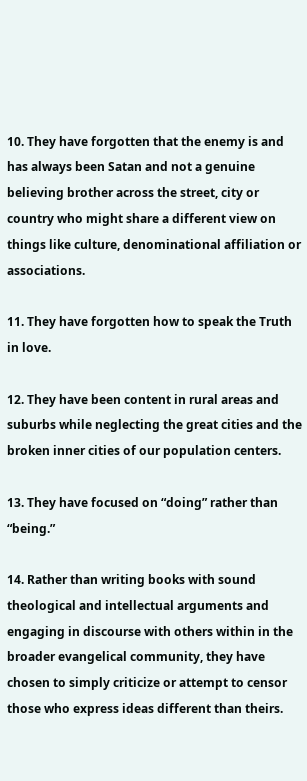10. They have forgotten that the enemy is and has always been Satan and not a genuine believing brother across the street, city or country who might share a different view on things like culture, denominational affiliation or associations.

11. They have forgotten how to speak the Truth in love.

12. They have been content in rural areas and suburbs while neglecting the great cities and the broken inner cities of our population centers.

13. They have focused on “doing” rather than “being.”

14. Rather than writing books with sound theological and intellectual arguments and engaging in discourse with others within in the broader evangelical community, they have chosen to simply criticize or attempt to censor those who express ideas different than theirs.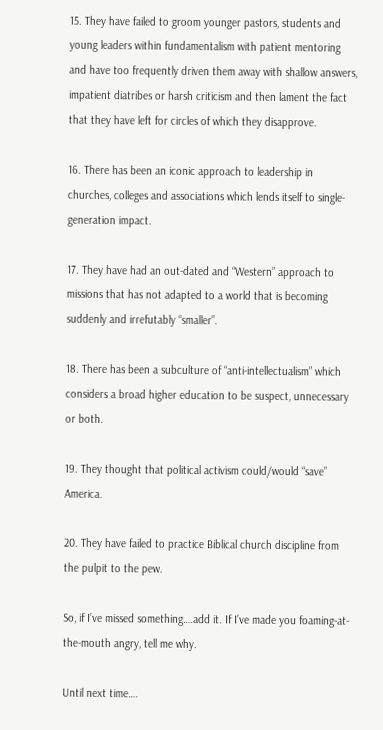15. They have failed to groom younger pastors, students and young leaders within fundamentalism with patient mentoring and have too frequently driven them away with shallow answers, impatient diatribes or harsh criticism and then lament the fact that they have left for circles of which they disapprove.

16. There has been an iconic approach to leadership in churches, colleges and associations which lends itself to single-generation impact.

17. They have had an out-dated and “Western” approach to missions that has not adapted to a world that is becoming suddenly and irrefutably “smaller”.

18. There has been a subculture of “anti-intellectualism” which considers a broad higher education to be suspect, unnecessary or both.

19. They thought that political activism could/would “save” America.

20. They have failed to practice Biblical church discipline from the pulpit to the pew.

So, if I’ve missed something….add it. If I’ve made you foaming-at-the-mouth angry, tell me why.

Until next time….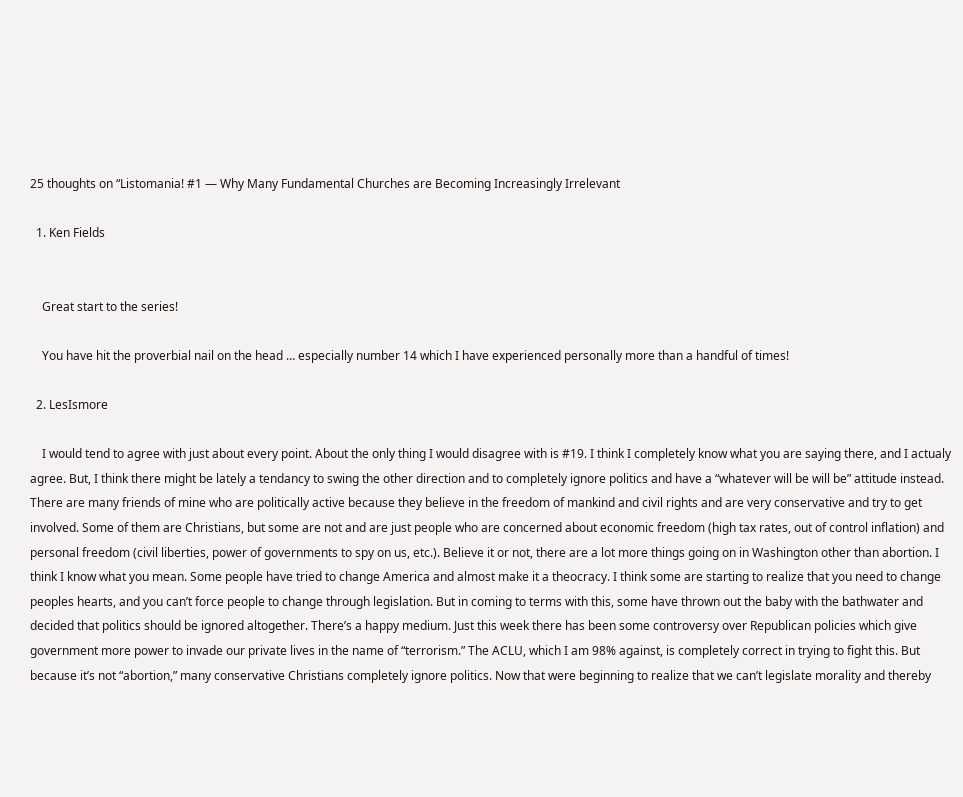25 thoughts on “Listomania! #1 — Why Many Fundamental Churches are Becoming Increasingly Irrelevant

  1. Ken Fields


    Great start to the series!

    You have hit the proverbial nail on the head … especially number 14 which I have experienced personally more than a handful of times!

  2. LesIsmore

    I would tend to agree with just about every point. About the only thing I would disagree with is #19. I think I completely know what you are saying there, and I actualy agree. But, I think there might be lately a tendancy to swing the other direction and to completely ignore politics and have a “whatever will be will be” attitude instead. There are many friends of mine who are politically active because they believe in the freedom of mankind and civil rights and are very conservative and try to get involved. Some of them are Christians, but some are not and are just people who are concerned about economic freedom (high tax rates, out of control inflation) and personal freedom (civil liberties, power of governments to spy on us, etc.). Believe it or not, there are a lot more things going on in Washington other than abortion. I think I know what you mean. Some people have tried to change America and almost make it a theocracy. I think some are starting to realize that you need to change peoples hearts, and you can’t force people to change through legislation. But in coming to terms with this, some have thrown out the baby with the bathwater and decided that politics should be ignored altogether. There’s a happy medium. Just this week there has been some controversy over Republican policies which give government more power to invade our private lives in the name of “terrorism.” The ACLU, which I am 98% against, is completely correct in trying to fight this. But because it’s not “abortion,” many conservative Christians completely ignore politics. Now that were beginning to realize that we can’t legislate morality and thereby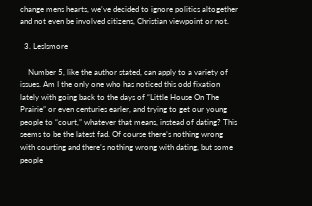change mens hearts, we’ve decided to ignore politics altogether and not even be involved citizens, Christian viewpoint or not.

  3. LesIsmore

    Number 5, like the author stated, can apply to a variety of issues. Am I the only one who has noticed this odd fixation lately with going back to the days of “Little House On The Prairie” or even centuries earler, and trying to get our young people to “court,” whatever that means, instead of dating? This seems to be the latest fad. Of course there’s nothing wrong with courting and there’s nothing wrong with dating, but some people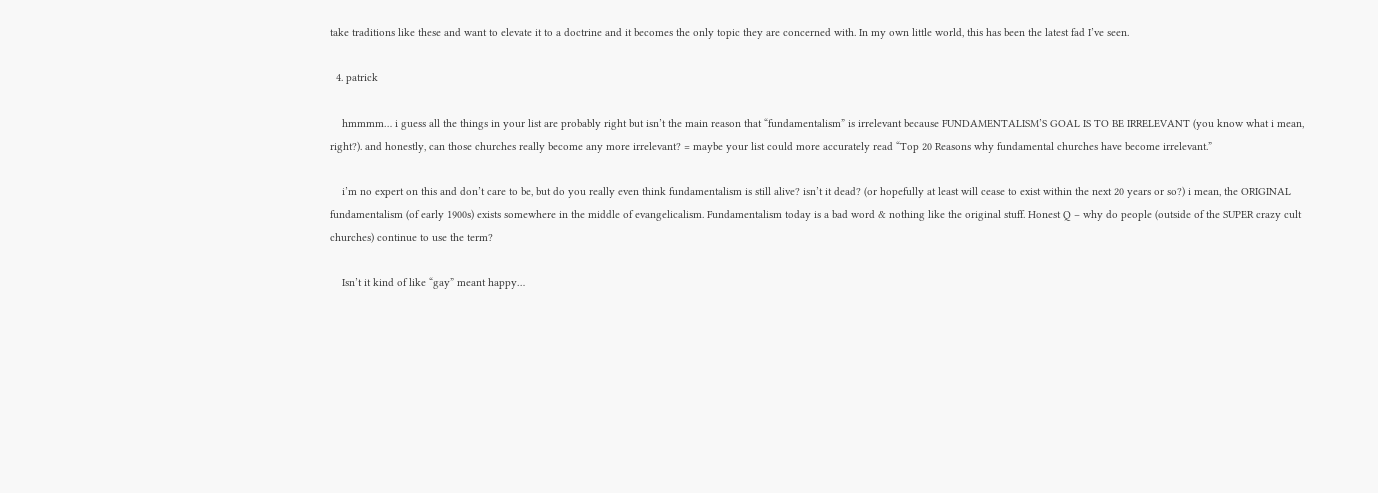take traditions like these and want to elevate it to a doctrine and it becomes the only topic they are concerned with. In my own little world, this has been the latest fad I’ve seen.

  4. patrick

    hmmmm… i guess all the things in your list are probably right but isn’t the main reason that “fundamentalism” is irrelevant because FUNDAMENTALISM’S GOAL IS TO BE IRRELEVANT (you know what i mean, right?). and honestly, can those churches really become any more irrelevant? = maybe your list could more accurately read “Top 20 Reasons why fundamental churches have become irrelevant.”

    i’m no expert on this and don’t care to be, but do you really even think fundamentalism is still alive? isn’t it dead? (or hopefully at least will cease to exist within the next 20 years or so?) i mean, the ORIGINAL fundamentalism (of early 1900s) exists somewhere in the middle of evangelicalism. Fundamentalism today is a bad word & nothing like the original stuff. Honest Q – why do people (outside of the SUPER crazy cult churches) continue to use the term?

    Isn’t it kind of like “gay” meant happy…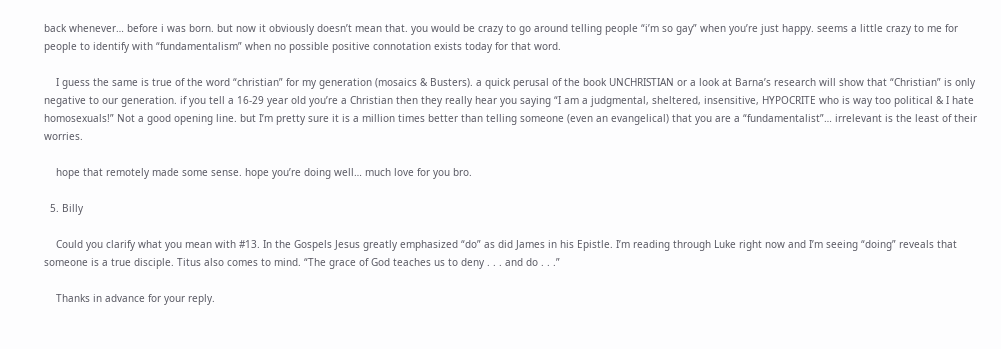back whenever… before i was born. but now it obviously doesn’t mean that. you would be crazy to go around telling people “i’m so gay” when you’re just happy. seems a little crazy to me for people to identify with “fundamentalism” when no possible positive connotation exists today for that word.

    I guess the same is true of the word “christian” for my generation (mosaics & Busters). a quick perusal of the book UNCHRISTIAN or a look at Barna’s research will show that “Christian” is only negative to our generation. if you tell a 16-29 year old you’re a Christian then they really hear you saying “I am a judgmental, sheltered, insensitive, HYPOCRITE who is way too political & I hate homosexuals!” Not a good opening line. but I’m pretty sure it is a million times better than telling someone (even an evangelical) that you are a “fundamentalist”… irrelevant is the least of their worries.

    hope that remotely made some sense. hope you’re doing well… much love for you bro.

  5. Billy

    Could you clarify what you mean with #13. In the Gospels Jesus greatly emphasized “do” as did James in his Epistle. I’m reading through Luke right now and I’m seeing “doing” reveals that someone is a true disciple. Titus also comes to mind. “The grace of God teaches us to deny . . . and do . . .”

    Thanks in advance for your reply.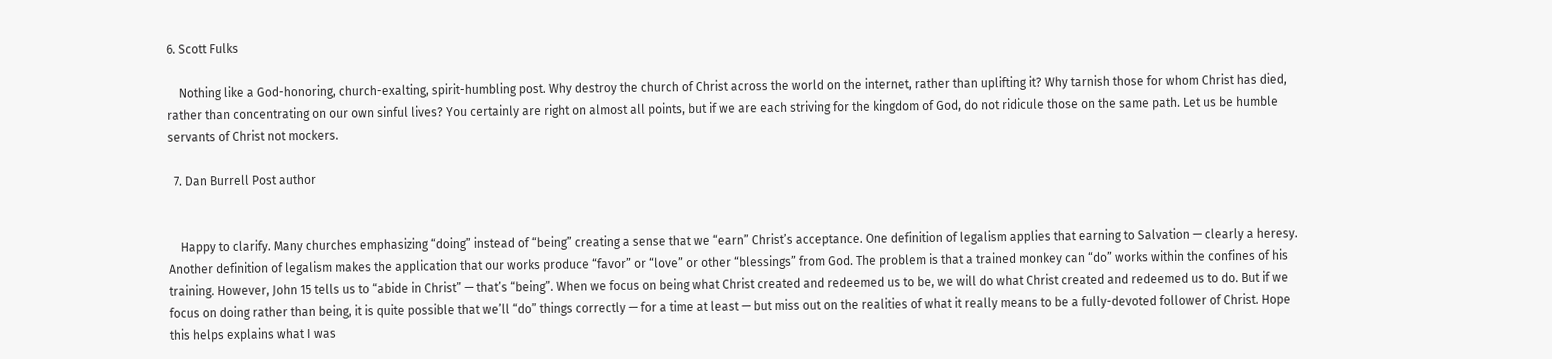6. Scott Fulks

    Nothing like a God-honoring, church-exalting, spirit-humbling post. Why destroy the church of Christ across the world on the internet, rather than uplifting it? Why tarnish those for whom Christ has died, rather than concentrating on our own sinful lives? You certainly are right on almost all points, but if we are each striving for the kingdom of God, do not ridicule those on the same path. Let us be humble servants of Christ not mockers.

  7. Dan Burrell Post author


    Happy to clarify. Many churches emphasizing “doing” instead of “being” creating a sense that we “earn” Christ’s acceptance. One definition of legalism applies that earning to Salvation — clearly a heresy. Another definition of legalism makes the application that our works produce “favor” or “love” or other “blessings” from God. The problem is that a trained monkey can “do” works within the confines of his training. However, John 15 tells us to “abide in Christ” — that’s “being”. When we focus on being what Christ created and redeemed us to be, we will do what Christ created and redeemed us to do. But if we focus on doing rather than being, it is quite possible that we’ll “do” things correctly — for a time at least — but miss out on the realities of what it really means to be a fully-devoted follower of Christ. Hope this helps explains what I was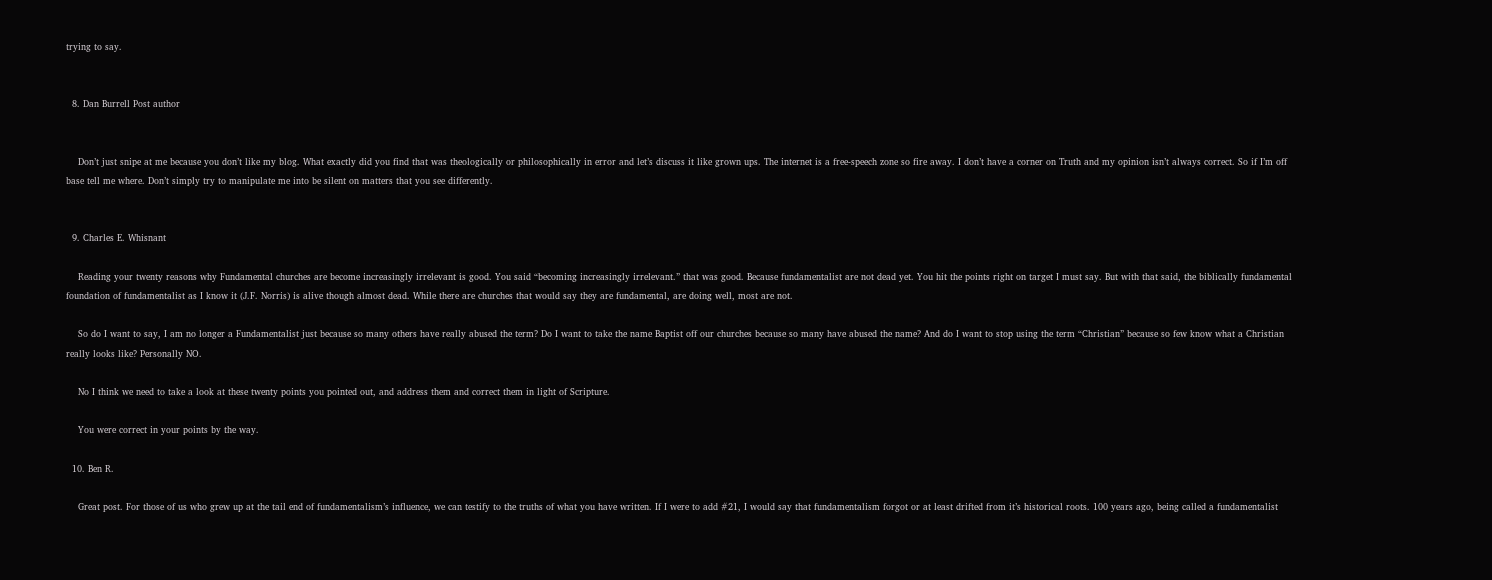trying to say.


  8. Dan Burrell Post author


    Don’t just snipe at me because you don’t like my blog. What exactly did you find that was theologically or philosophically in error and let’s discuss it like grown ups. The internet is a free-speech zone so fire away. I don’t have a corner on Truth and my opinion isn’t always correct. So if I’m off base tell me where. Don’t simply try to manipulate me into be silent on matters that you see differently.


  9. Charles E. Whisnant

    Reading your twenty reasons why Fundamental churches are become increasingly irrelevant is good. You said “becoming increasingly irrelevant.” that was good. Because fundamentalist are not dead yet. You hit the points right on target I must say. But with that said, the biblically fundamental foundation of fundamentalist as I know it (J.F. Norris) is alive though almost dead. While there are churches that would say they are fundamental, are doing well, most are not.

    So do I want to say, I am no longer a Fundamentalist just because so many others have really abused the term? Do I want to take the name Baptist off our churches because so many have abused the name? And do I want to stop using the term “Christian” because so few know what a Christian really looks like? Personally NO.

    No I think we need to take a look at these twenty points you pointed out, and address them and correct them in light of Scripture.

    You were correct in your points by the way.

  10. Ben R.

    Great post. For those of us who grew up at the tail end of fundamentalism’s influence, we can testify to the truths of what you have written. If I were to add #21, I would say that fundamentalism forgot or at least drifted from it’s historical roots. 100 years ago, being called a fundamentalist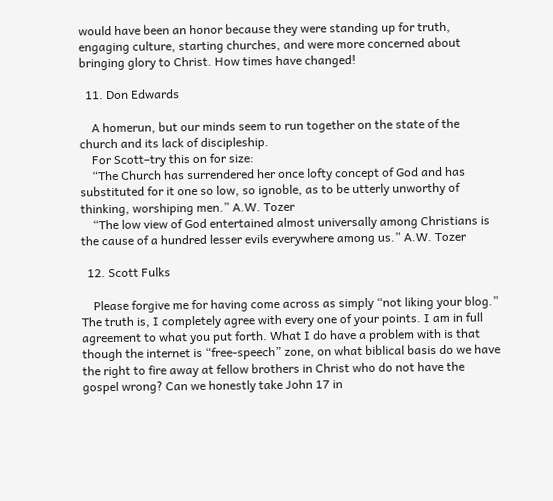would have been an honor because they were standing up for truth, engaging culture, starting churches, and were more concerned about bringing glory to Christ. How times have changed!

  11. Don Edwards

    A homerun, but our minds seem to run together on the state of the church and its lack of discipleship.
    For Scott–try this on for size:
    “The Church has surrendered her once lofty concept of God and has substituted for it one so low, so ignoble, as to be utterly unworthy of thinking, worshiping men.” A.W. Tozer
    “The low view of God entertained almost universally among Christians is the cause of a hundred lesser evils everywhere among us.” A.W. Tozer

  12. Scott Fulks

    Please forgive me for having come across as simply “not liking your blog.” The truth is, I completely agree with every one of your points. I am in full agreement to what you put forth. What I do have a problem with is that though the internet is “free-speech” zone, on what biblical basis do we have the right to fire away at fellow brothers in Christ who do not have the gospel wrong? Can we honestly take John 17 in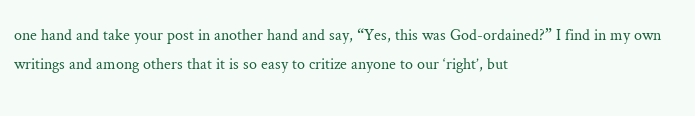one hand and take your post in another hand and say, “Yes, this was God-ordained?” I find in my own writings and among others that it is so easy to critize anyone to our ‘right’, but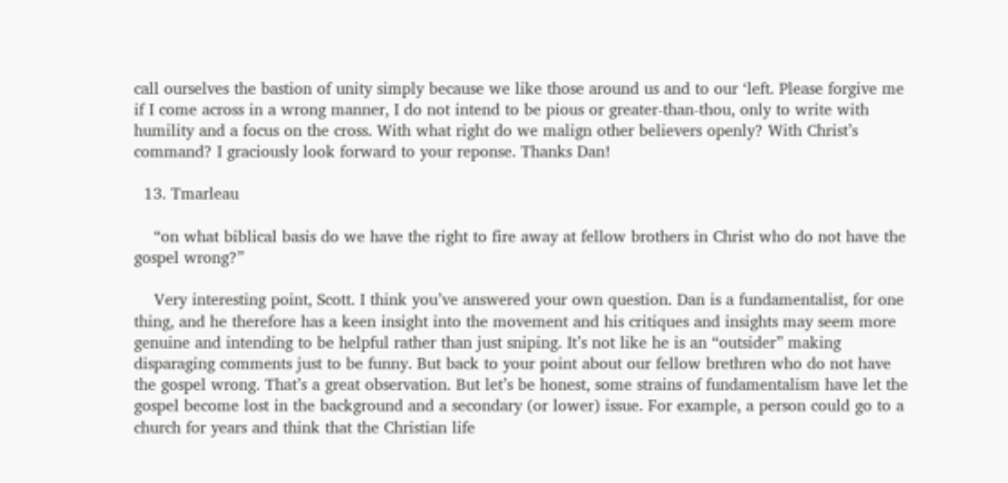call ourselves the bastion of unity simply because we like those around us and to our ‘left. Please forgive me if I come across in a wrong manner, I do not intend to be pious or greater-than-thou, only to write with humility and a focus on the cross. With what right do we malign other believers openly? With Christ’s command? I graciously look forward to your reponse. Thanks Dan!

  13. Tmarleau

    “on what biblical basis do we have the right to fire away at fellow brothers in Christ who do not have the gospel wrong?”

    Very interesting point, Scott. I think you’ve answered your own question. Dan is a fundamentalist, for one thing, and he therefore has a keen insight into the movement and his critiques and insights may seem more genuine and intending to be helpful rather than just sniping. It’s not like he is an “outsider” making disparaging comments just to be funny. But back to your point about our fellow brethren who do not have the gospel wrong. That’s a great observation. But let’s be honest, some strains of fundamentalism have let the gospel become lost in the background and a secondary (or lower) issue. For example, a person could go to a church for years and think that the Christian life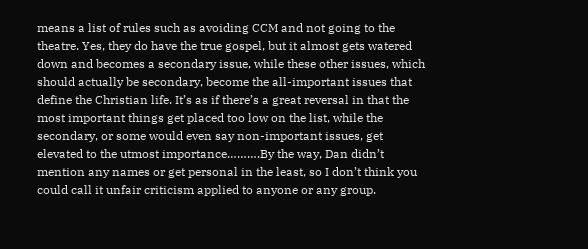means a list of rules such as avoiding CCM and not going to the theatre. Yes, they do have the true gospel, but it almost gets watered down and becomes a secondary issue, while these other issues, which should actually be secondary, become the all-important issues that define the Christian life. It’s as if there’s a great reversal in that the most important things get placed too low on the list, while the secondary, or some would even say non-important issues, get elevated to the utmost importance……….By the way, Dan didn’t mention any names or get personal in the least, so I don’t think you could call it unfair criticism applied to anyone or any group.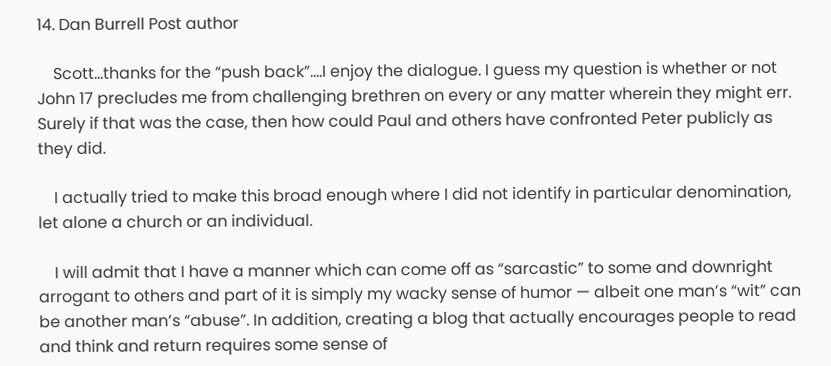14. Dan Burrell Post author

    Scott…thanks for the “push back”….I enjoy the dialogue. I guess my question is whether or not John 17 precludes me from challenging brethren on every or any matter wherein they might err. Surely if that was the case, then how could Paul and others have confronted Peter publicly as they did.

    I actually tried to make this broad enough where I did not identify in particular denomination, let alone a church or an individual.

    I will admit that I have a manner which can come off as “sarcastic” to some and downright arrogant to others and part of it is simply my wacky sense of humor — albeit one man’s “wit” can be another man’s “abuse”. In addition, creating a blog that actually encourages people to read and think and return requires some sense of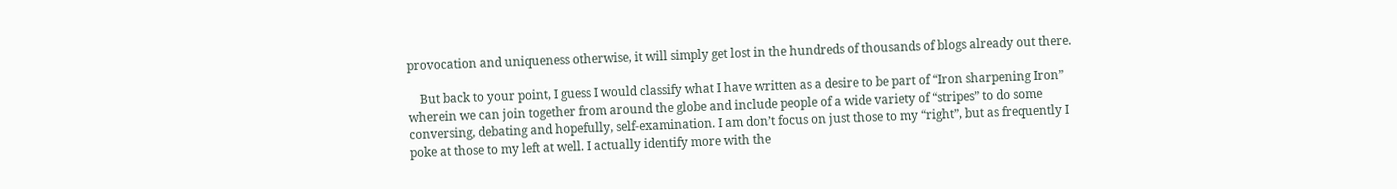provocation and uniqueness otherwise, it will simply get lost in the hundreds of thousands of blogs already out there.

    But back to your point, I guess I would classify what I have written as a desire to be part of “Iron sharpening Iron” wherein we can join together from around the globe and include people of a wide variety of “stripes” to do some conversing, debating and hopefully, self-examination. I am don’t focus on just those to my “right”, but as frequently I poke at those to my left at well. I actually identify more with the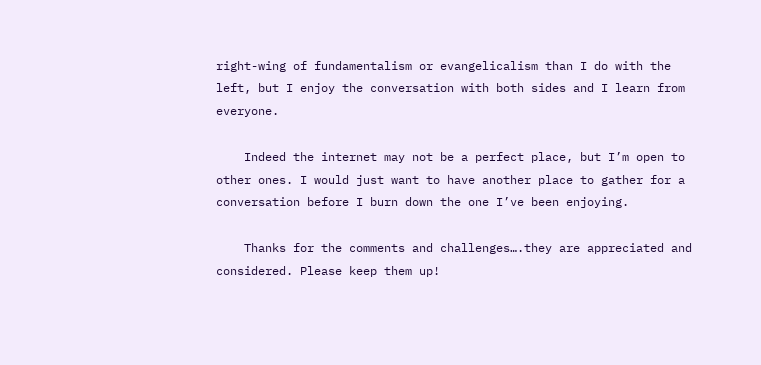right-wing of fundamentalism or evangelicalism than I do with the left, but I enjoy the conversation with both sides and I learn from everyone.

    Indeed the internet may not be a perfect place, but I’m open to other ones. I would just want to have another place to gather for a conversation before I burn down the one I’ve been enjoying.

    Thanks for the comments and challenges….they are appreciated and considered. Please keep them up!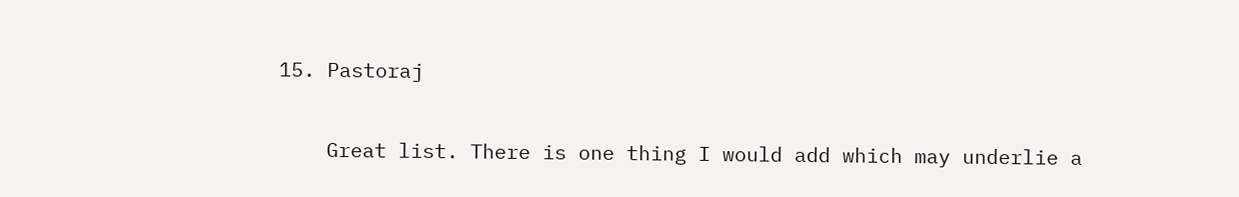15. Pastoraj

    Great list. There is one thing I would add which may underlie a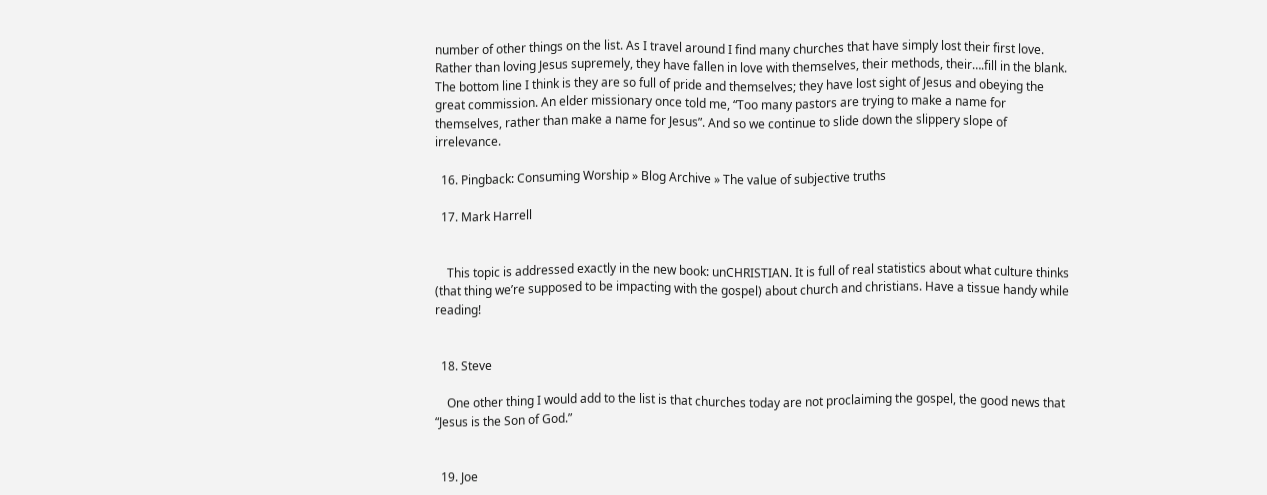number of other things on the list. As I travel around I find many churches that have simply lost their first love. Rather than loving Jesus supremely, they have fallen in love with themselves, their methods, their….fill in the blank. The bottom line I think is they are so full of pride and themselves; they have lost sight of Jesus and obeying the great commission. An elder missionary once told me, “Too many pastors are trying to make a name for themselves, rather than make a name for Jesus”. And so we continue to slide down the slippery slope of irrelevance.

  16. Pingback: Consuming Worship » Blog Archive » The value of subjective truths

  17. Mark Harrell


    This topic is addressed exactly in the new book: unCHRISTIAN. It is full of real statistics about what culture thinks (that thing we’re supposed to be impacting with the gospel) about church and christians. Have a tissue handy while reading!


  18. Steve

    One other thing I would add to the list is that churches today are not proclaiming the gospel, the good news that “Jesus is the Son of God.”


  19. Joe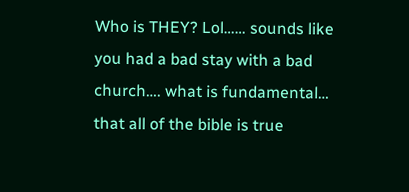Who is THEY? Lol…… sounds like you had a bad stay with a bad church…. what is fundamental… that all of the bible is true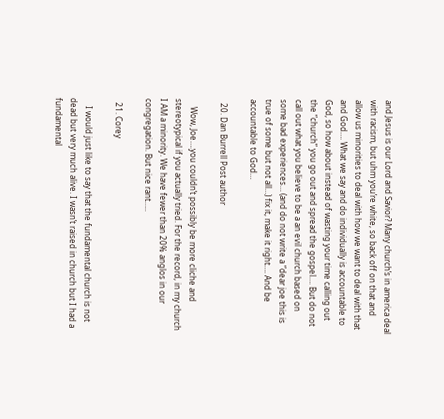and Jesus is our Lord and Savior? Many church’s in america deal with racism, but uhm you’re white, so back off on that and allow us minorities to deal with how we want to deal with that and God…. What we say and do individually is accountable to God, so how about instead of wasting your time calling out the “church” you go out and spread the gospel…. But do not call out what you believe to be a an evil church based on some bad experiences… (and do not write a “dear joe this is true of some but not all…) fix it, make it right…. And be accountable to God…

  20. Dan Burrell Post author

    Wow, Joe….you couldn’t possibly be more cliche and stereotypical if you actually tried. For the record, in my church I AM a minority. We have fewer than 20% anglos in our congregation. But nice rant…..

  21. Corey

    I would just like to say that the fundamental church is not dead but very much alive. I wasn’t raised in church but I had a fundamental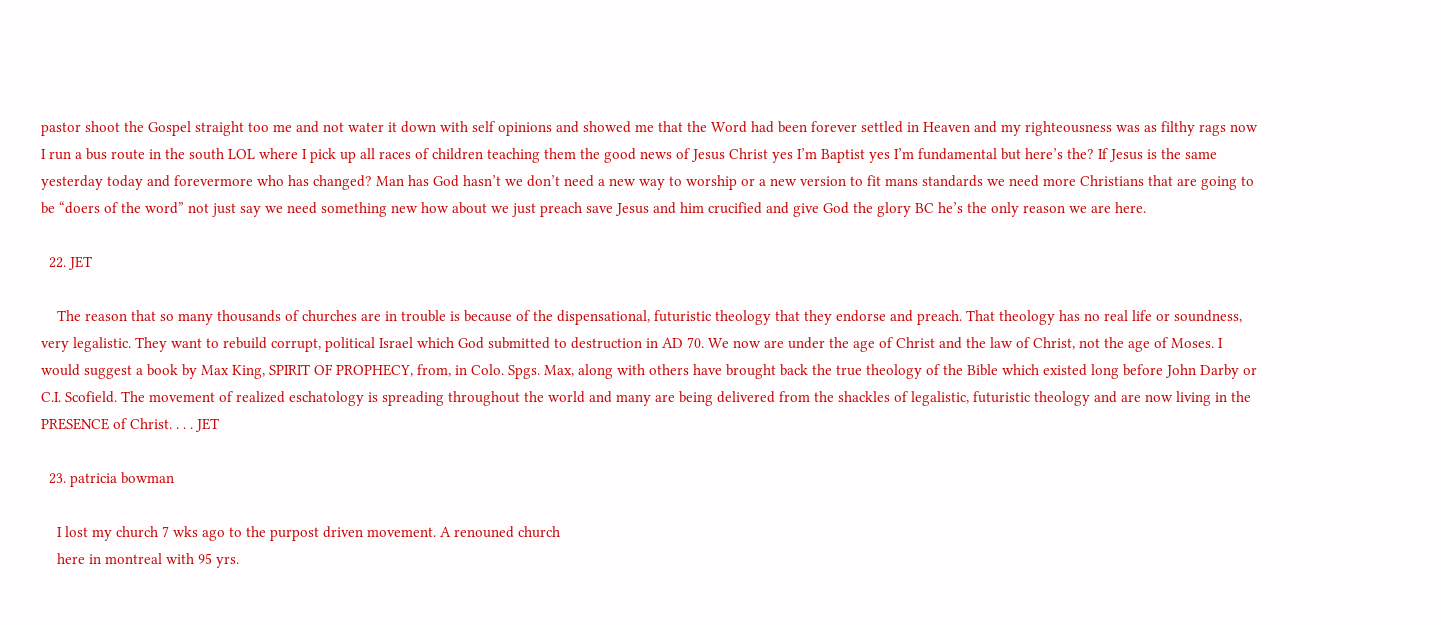pastor shoot the Gospel straight too me and not water it down with self opinions and showed me that the Word had been forever settled in Heaven and my righteousness was as filthy rags now I run a bus route in the south LOL where I pick up all races of children teaching them the good news of Jesus Christ yes I’m Baptist yes I’m fundamental but here’s the? If Jesus is the same yesterday today and forevermore who has changed? Man has God hasn’t we don’t need a new way to worship or a new version to fit mans standards we need more Christians that are going to be “doers of the word” not just say we need something new how about we just preach save Jesus and him crucified and give God the glory BC he’s the only reason we are here.

  22. JET

    The reason that so many thousands of churches are in trouble is because of the dispensational, futuristic theology that they endorse and preach. That theology has no real life or soundness, very legalistic. They want to rebuild corrupt, political Israel which God submitted to destruction in AD 70. We now are under the age of Christ and the law of Christ, not the age of Moses. I would suggest a book by Max King, SPIRIT OF PROPHECY, from, in Colo. Spgs. Max, along with others have brought back the true theology of the Bible which existed long before John Darby or C.I. Scofield. The movement of realized eschatology is spreading throughout the world and many are being delivered from the shackles of legalistic, futuristic theology and are now living in the PRESENCE of Christ. . . . JET

  23. patricia bowman

    I lost my church 7 wks ago to the purpost driven movement. A renouned church
    here in montreal with 95 yrs.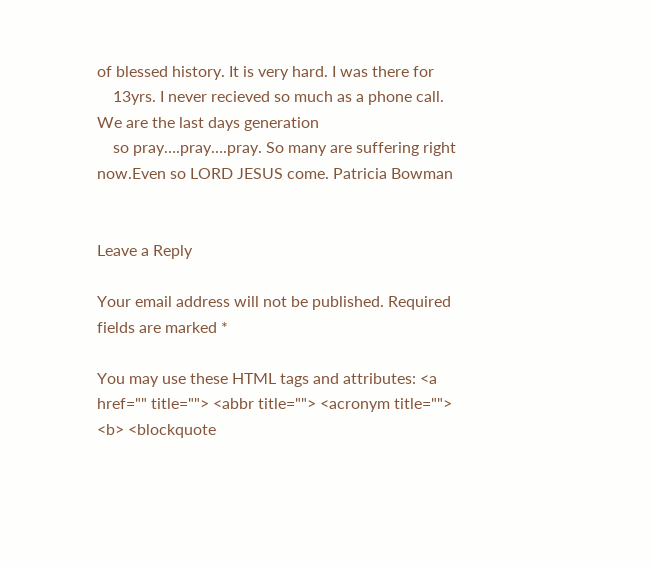of blessed history. It is very hard. I was there for
    13yrs. I never recieved so much as a phone call. We are the last days generation
    so pray….pray….pray. So many are suffering right now.Even so LORD JESUS come. Patricia Bowman


Leave a Reply

Your email address will not be published. Required fields are marked *

You may use these HTML tags and attributes: <a href="" title=""> <abbr title=""> <acronym title=""> <b> <blockquote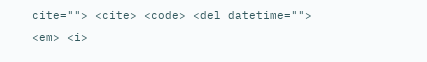cite=""> <cite> <code> <del datetime=""> <em> <i>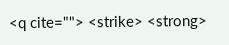<q cite=""> <strike> <strong>